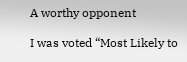A worthy opponent

I was voted “Most Likely to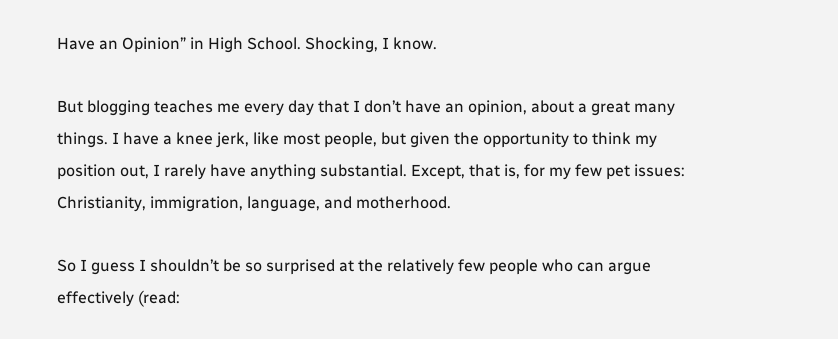Have an Opinion” in High School. Shocking, I know.

But blogging teaches me every day that I don’t have an opinion, about a great many things. I have a knee jerk, like most people, but given the opportunity to think my position out, I rarely have anything substantial. Except, that is, for my few pet issues: Christianity, immigration, language, and motherhood.

So I guess I shouldn’t be so surprised at the relatively few people who can argue effectively (read: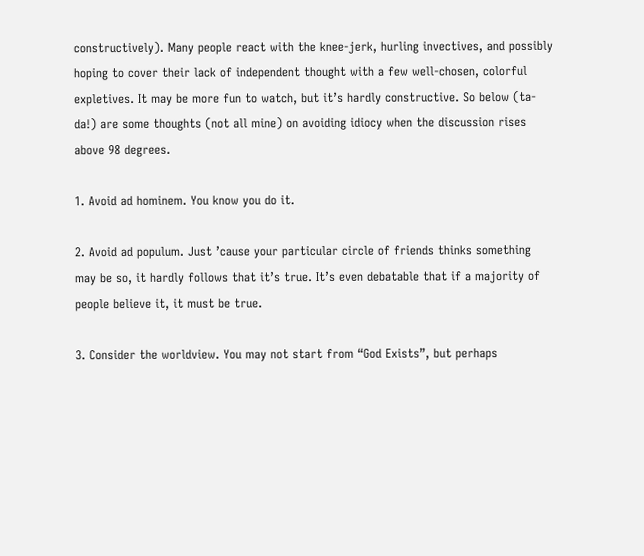constructively). Many people react with the knee-jerk, hurling invectives, and possibly hoping to cover their lack of independent thought with a few well-chosen, colorful expletives. It may be more fun to watch, but it’s hardly constructive. So below (ta-da!) are some thoughts (not all mine) on avoiding idiocy when the discussion rises above 98 degrees.

1. Avoid ad hominem. You know you do it.

2. Avoid ad populum. Just ’cause your particular circle of friends thinks something may be so, it hardly follows that it’s true. It’s even debatable that if a majority of people believe it, it must be true.

3. Consider the worldview. You may not start from “God Exists”, but perhaps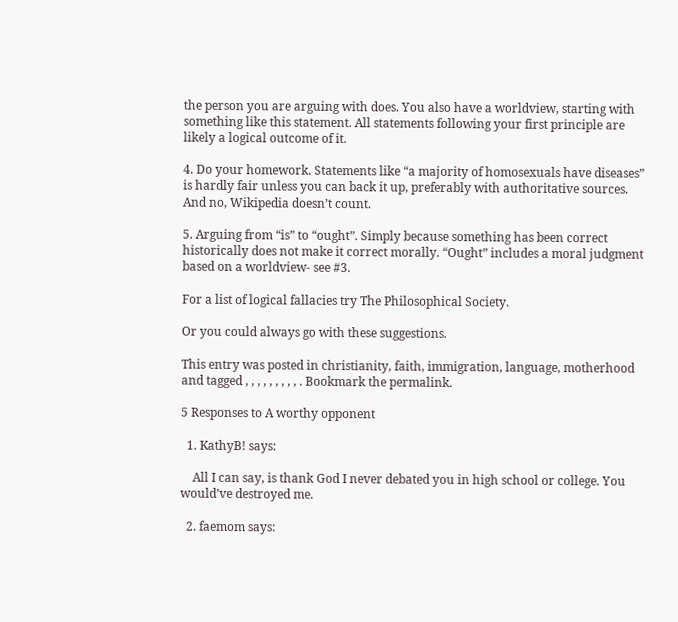the person you are arguing with does. You also have a worldview, starting with something like this statement. All statements following your first principle are likely a logical outcome of it.

4. Do your homework. Statements like “a majority of homosexuals have diseases” is hardly fair unless you can back it up, preferably with authoritative sources. And no, Wikipedia doesn’t count.

5. Arguing from “is” to “ought”. Simply because something has been correct historically does not make it correct morally. “Ought” includes a moral judgment based on a worldview- see #3.

For a list of logical fallacies try The Philosophical Society.

Or you could always go with these suggestions.

This entry was posted in christianity, faith, immigration, language, motherhood and tagged , , , , , , , , , . Bookmark the permalink.

5 Responses to A worthy opponent

  1. KathyB! says:

    All I can say, is thank God I never debated you in high school or college. You would’ve destroyed me.

  2. faemom says: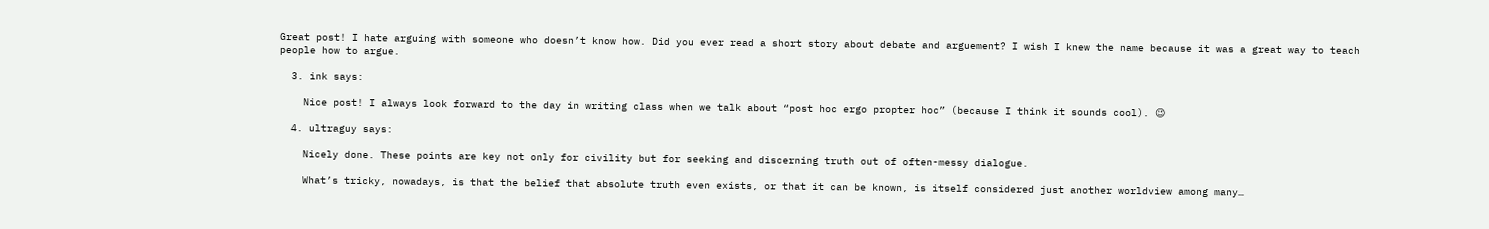Great post! I hate arguing with someone who doesn’t know how. Did you ever read a short story about debate and arguement? I wish I knew the name because it was a great way to teach people how to argue.

  3. ink says:

    Nice post! I always look forward to the day in writing class when we talk about “post hoc ergo propter hoc” (because I think it sounds cool). 😉

  4. ultraguy says:

    Nicely done. These points are key not only for civility but for seeking and discerning truth out of often-messy dialogue.

    What’s tricky, nowadays, is that the belief that absolute truth even exists, or that it can be known, is itself considered just another worldview among many…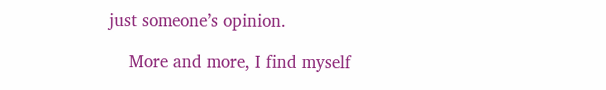just someone’s opinion.

    More and more, I find myself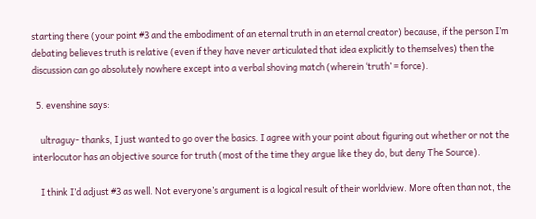starting there (your point #3 and the embodiment of an eternal truth in an eternal creator) because, if the person I’m debating believes truth is relative (even if they have never articulated that idea explicitly to themselves) then the discussion can go absolutely nowhere except into a verbal shoving match (wherein ‘truth’ = force).

  5. evenshine says:

    ultraguy- thanks, I just wanted to go over the basics. I agree with your point about figuring out whether or not the interlocutor has an objective source for truth (most of the time they argue like they do, but deny The Source).

    I think I’d adjust #3 as well. Not everyone’s argument is a logical result of their worldview. More often than not, the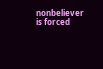nonbeliever is forced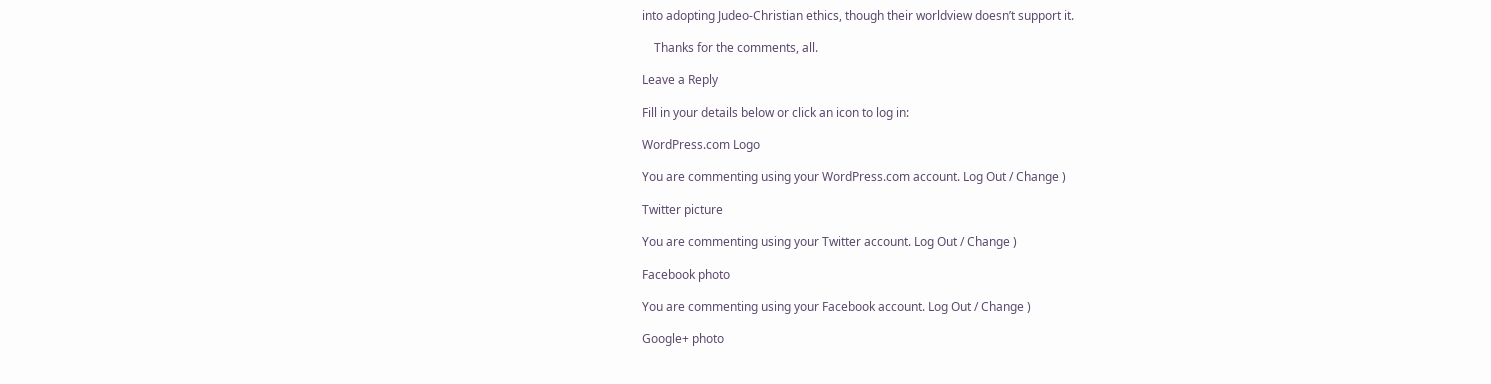into adopting Judeo-Christian ethics, though their worldview doesn’t support it.

    Thanks for the comments, all.

Leave a Reply

Fill in your details below or click an icon to log in:

WordPress.com Logo

You are commenting using your WordPress.com account. Log Out / Change )

Twitter picture

You are commenting using your Twitter account. Log Out / Change )

Facebook photo

You are commenting using your Facebook account. Log Out / Change )

Google+ photo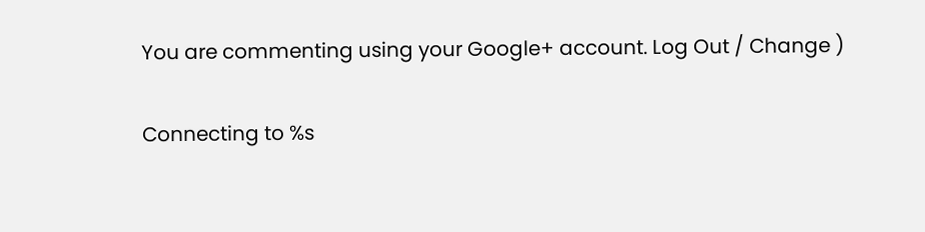You are commenting using your Google+ account. Log Out / Change )

Connecting to %s